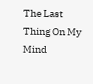The Last Thing On My Mind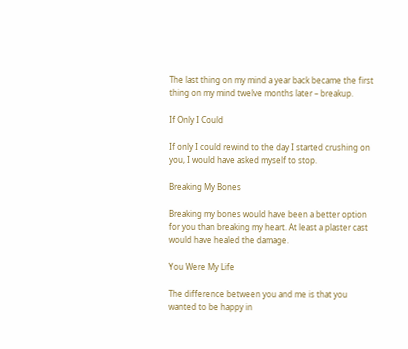The last thing on my mind a year back became the first thing on my mind twelve months later – breakup.

If Only I Could

If only I could rewind to the day I started crushing on you, I would have asked myself to stop.

Breaking My Bones

Breaking my bones would have been a better option for you than breaking my heart. At least a plaster cast would have healed the damage.

You Were My Life

The difference between you and me is that you wanted to be happy in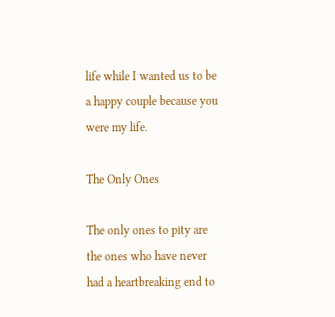life while I wanted us to be a happy couple because you were my life.

The Only Ones

The only ones to pity are the ones who have never had a heartbreaking end to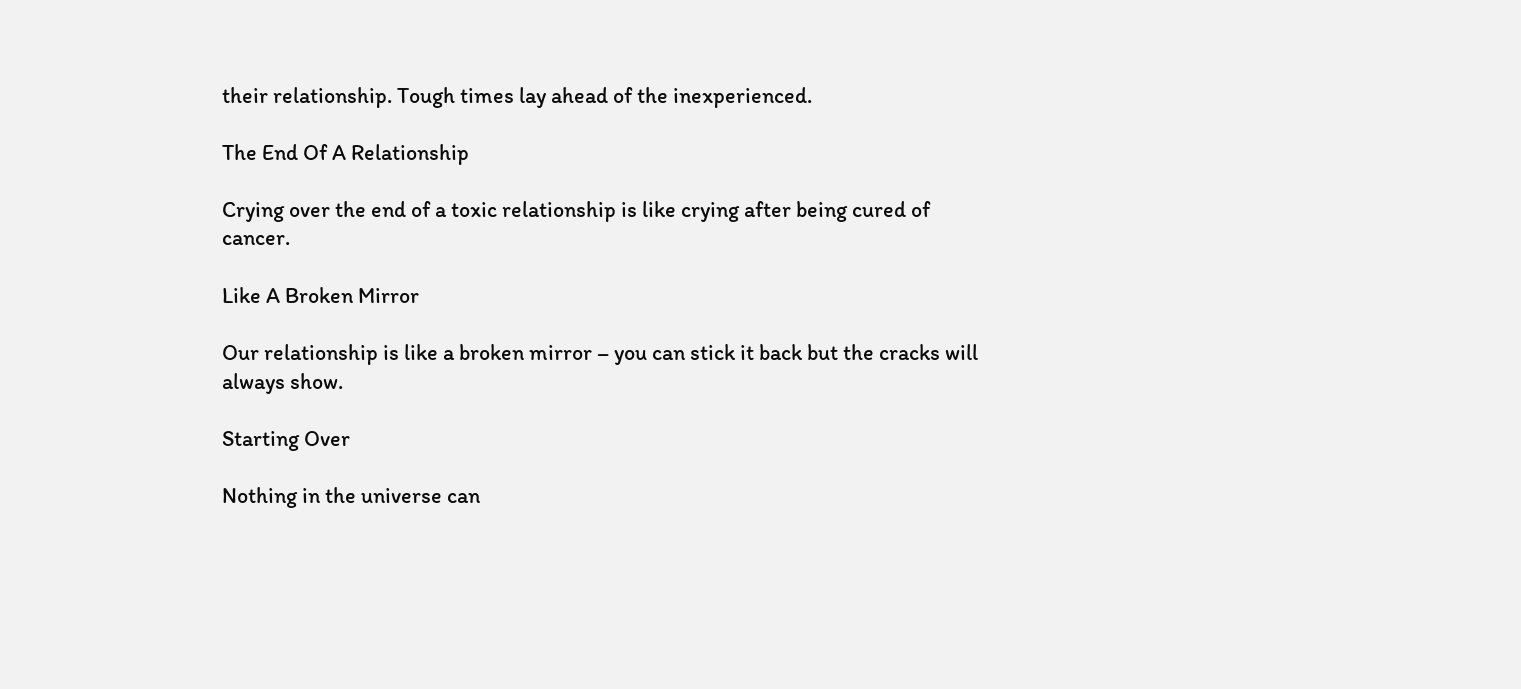their relationship. Tough times lay ahead of the inexperienced.

The End Of A Relationship

Crying over the end of a toxic relationship is like crying after being cured of cancer.

Like A Broken Mirror

Our relationship is like a broken mirror – you can stick it back but the cracks will always show.

Starting Over

Nothing in the universe can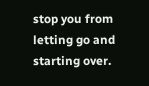stop you from letting go and starting over.